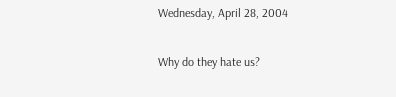Wednesday, April 28, 2004

Why do they hate us?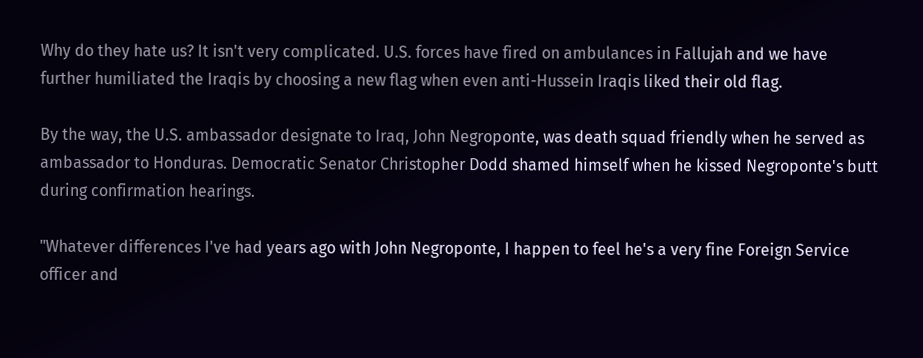Why do they hate us? It isn't very complicated. U.S. forces have fired on ambulances in Fallujah and we have further humiliated the Iraqis by choosing a new flag when even anti-Hussein Iraqis liked their old flag.

By the way, the U.S. ambassador designate to Iraq, John Negroponte, was death squad friendly when he served as ambassador to Honduras. Democratic Senator Christopher Dodd shamed himself when he kissed Negroponte's butt during confirmation hearings.

"Whatever differences I've had years ago with John Negroponte, I happen to feel he's a very fine Foreign Service officer and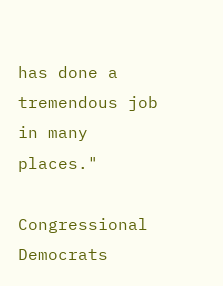has done a tremendous job in many places."

Congressional Democrats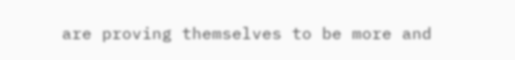are proving themselves to be more and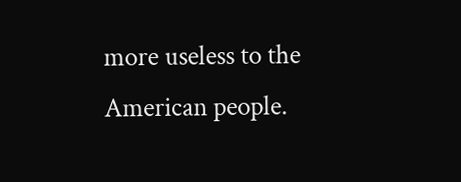more useless to the American people.